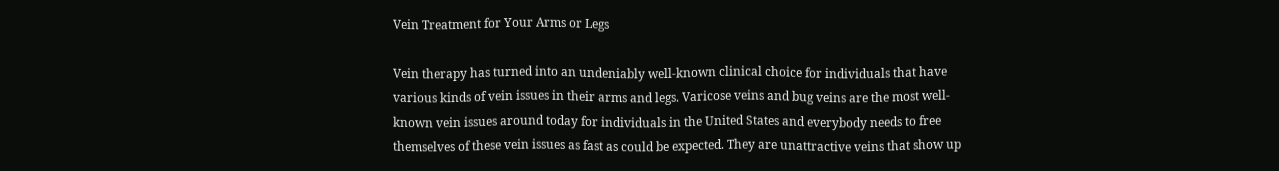Vein Treatment for Your Arms or Legs

Vein therapy has turned into an undeniably well-known clinical choice for individuals that have various kinds of vein issues in their arms and legs. Varicose veins and bug veins are the most well-known vein issues around today for individuals in the United States and everybody needs to free themselves of these vein issues as fast as could be expected. They are unattractive veins that show up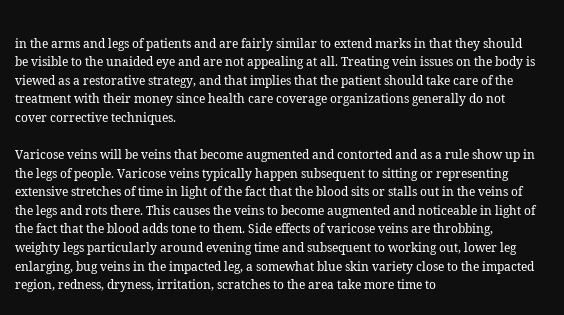in the arms and legs of patients and are fairly similar to extend marks in that they should be visible to the unaided eye and are not appealing at all. Treating vein issues on the body is viewed as a restorative strategy, and that implies that the patient should take care of the treatment with their money since health care coverage organizations generally do not cover corrective techniques.

Varicose veins will be veins that become augmented and contorted and as a rule show up in the legs of people. Varicose veins typically happen subsequent to sitting or representing extensive stretches of time in light of the fact that the blood sits or stalls out in the veins of the legs and rots there. This causes the veins to become augmented and noticeable in light of the fact that the blood adds tone to them. Side effects of varicose veins are throbbing, weighty legs particularly around evening time and subsequent to working out, lower leg enlarging, bug veins in the impacted leg, a somewhat blue skin variety close to the impacted region, redness, dryness, irritation, scratches to the area take more time to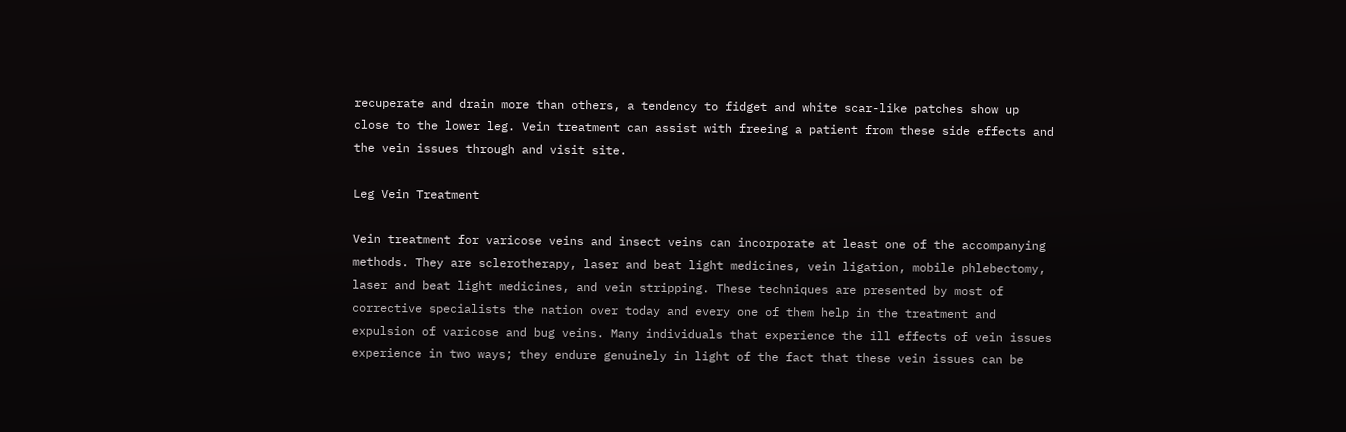recuperate and drain more than others, a tendency to fidget and white scar-like patches show up close to the lower leg. Vein treatment can assist with freeing a patient from these side effects and the vein issues through and visit site.

Leg Vein Treatment

Vein treatment for varicose veins and insect veins can incorporate at least one of the accompanying methods. They are sclerotherapy, laser and beat light medicines, vein ligation, mobile phlebectomy, laser and beat light medicines, and vein stripping. These techniques are presented by most of corrective specialists the nation over today and every one of them help in the treatment and expulsion of varicose and bug veins. Many individuals that experience the ill effects of vein issues experience in two ways; they endure genuinely in light of the fact that these vein issues can be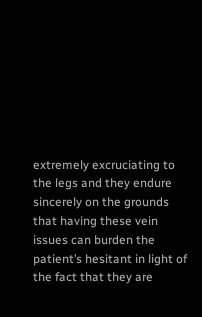extremely excruciating to the legs and they endure sincerely on the grounds that having these vein issues can burden the patient’s hesitant in light of the fact that they are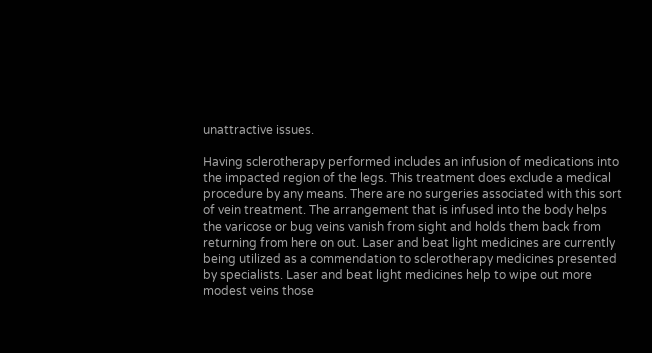unattractive issues.

Having sclerotherapy performed includes an infusion of medications into the impacted region of the legs. This treatment does exclude a medical procedure by any means. There are no surgeries associated with this sort of vein treatment. The arrangement that is infused into the body helps the varicose or bug veins vanish from sight and holds them back from returning from here on out. Laser and beat light medicines are currently being utilized as a commendation to sclerotherapy medicines presented by specialists. Laser and beat light medicines help to wipe out more modest veins those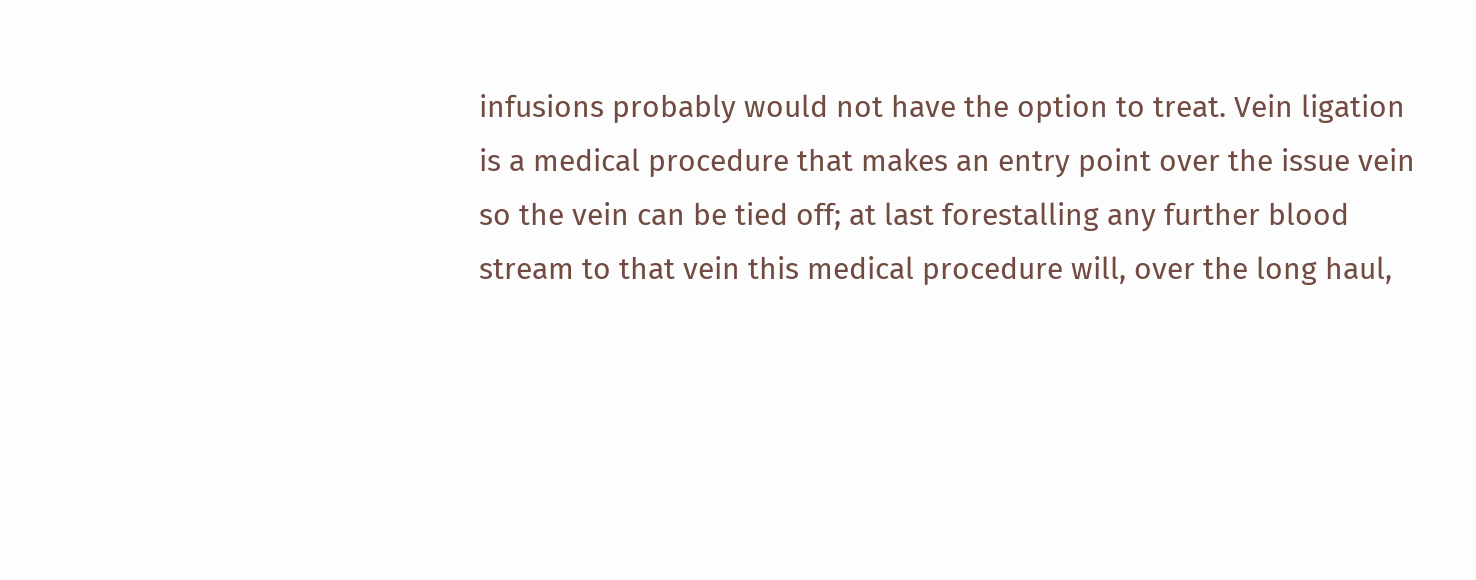infusions probably would not have the option to treat. Vein ligation is a medical procedure that makes an entry point over the issue vein so the vein can be tied off; at last forestalling any further blood stream to that vein this medical procedure will, over the long haul,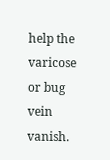help the varicose or bug vein vanish.